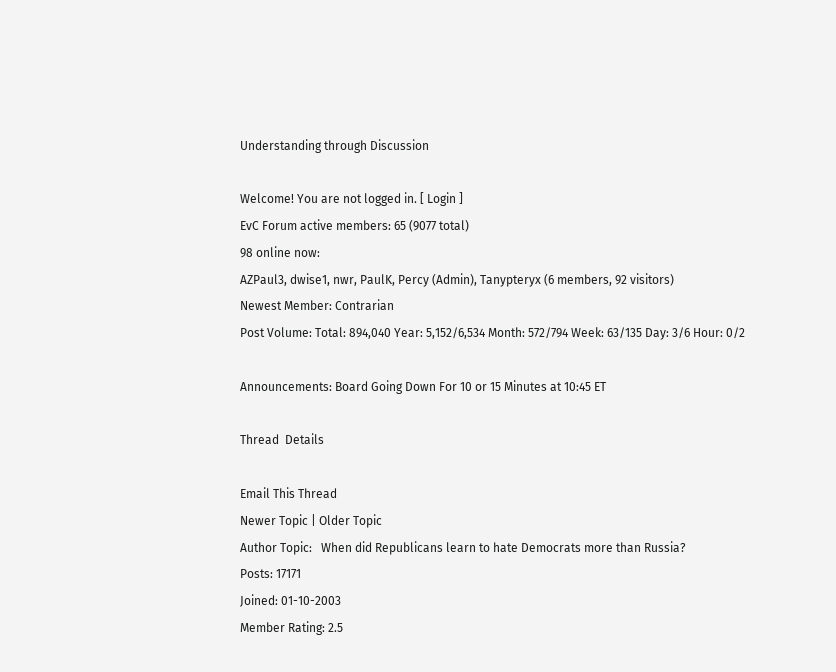Understanding through Discussion

Welcome! You are not logged in. [ Login ]
EvC Forum active members: 65 (9077 total)
98 online now:
AZPaul3, dwise1, nwr, PaulK, Percy (Admin), Tanypteryx (6 members, 92 visitors)
Newest Member: Contrarian
Post Volume: Total: 894,040 Year: 5,152/6,534 Month: 572/794 Week: 63/135 Day: 3/6 Hour: 0/2

Announcements: Board Going Down For 10 or 15 Minutes at 10:45 ET

Thread  Details

Email This Thread
Newer Topic | Older Topic
Author Topic:   When did Republicans learn to hate Democrats more than Russia?
Posts: 17171
Joined: 01-10-2003
Member Rating: 2.5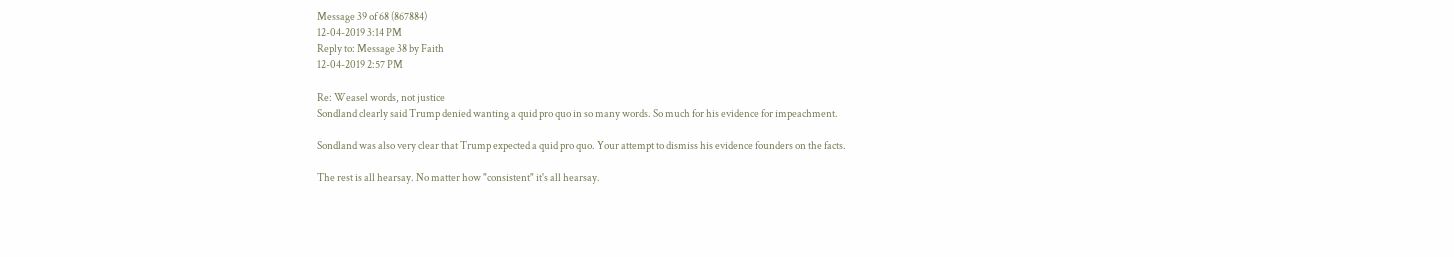Message 39 of 68 (867884)
12-04-2019 3:14 PM
Reply to: Message 38 by Faith
12-04-2019 2:57 PM

Re: Weasel words, not justice
Sondland clearly said Trump denied wanting a quid pro quo in so many words. So much for his evidence for impeachment.

Sondland was also very clear that Trump expected a quid pro quo. Your attempt to dismiss his evidence founders on the facts.

The rest is all hearsay. No matter how "consistent" it's all hearsay.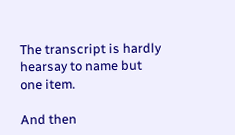The transcript is hardly hearsay to name but one item.

And then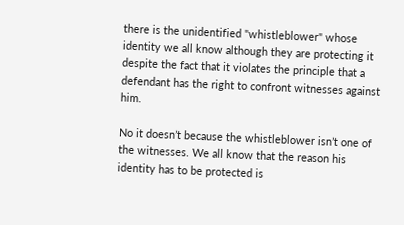there is the unidentified "whistleblower" whose identity we all know although they are protecting it despite the fact that it violates the principle that a defendant has the right to confront witnesses against him.

No it doesn’t because the whistleblower isn’t one of the witnesses. We all know that the reason his identity has to be protected is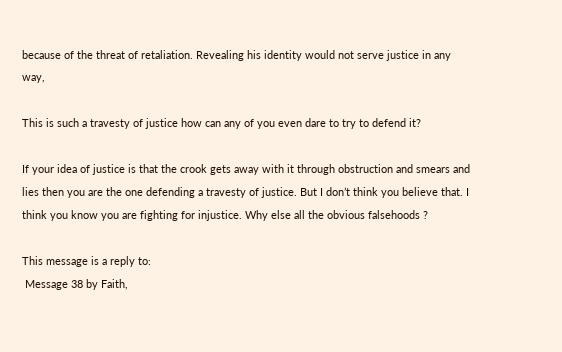because of the threat of retaliation. Revealing his identity would not serve justice in any way,

This is such a travesty of justice how can any of you even dare to try to defend it?

If your idea of justice is that the crook gets away with it through obstruction and smears and lies then you are the one defending a travesty of justice. But I don’t think you believe that. I think you know you are fighting for injustice. Why else all the obvious falsehoods ?

This message is a reply to:
 Message 38 by Faith,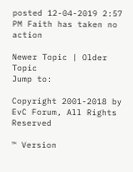posted 12-04-2019 2:57 PM Faith has taken no action

Newer Topic | Older Topic
Jump to:

Copyright 2001-2018 by EvC Forum, All Rights Reserved

™ Version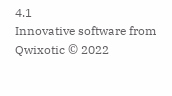4.1
Innovative software from Qwixotic © 2022